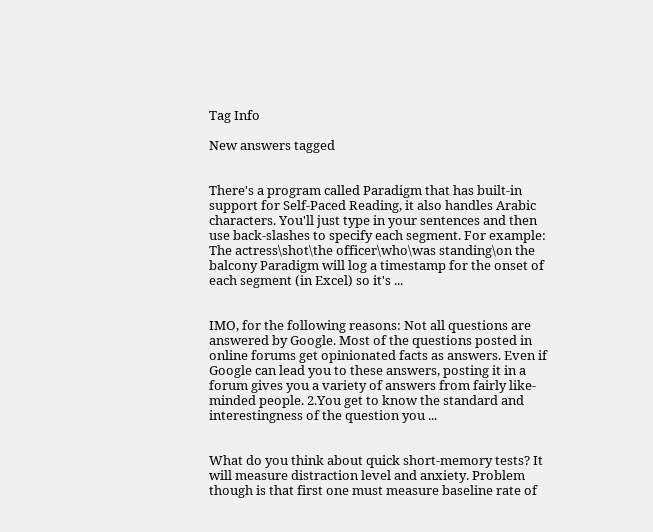Tag Info

New answers tagged


There's a program called Paradigm that has built-in support for Self-Paced Reading, it also handles Arabic characters. You'll just type in your sentences and then use back-slashes to specify each segment. For example: The actress\shot\the officer\who\was standing\on the balcony Paradigm will log a timestamp for the onset of each segment (in Excel) so it's ...


IMO, for the following reasons: Not all questions are answered by Google. Most of the questions posted in online forums get opinionated facts as answers. Even if Google can lead you to these answers, posting it in a forum gives you a variety of answers from fairly like-minded people. 2.You get to know the standard and interestingness of the question you ...


What do you think about quick short-memory tests? It will measure distraction level and anxiety. Problem though is that first one must measure baseline rate of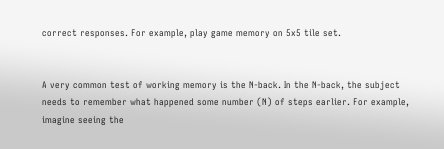correct responses. For example, play game memory on 5x5 tile set.


A very common test of working memory is the N-back. In the N-back, the subject needs to remember what happened some number (N) of steps earlier. For example, imagine seeing the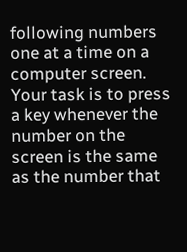following numbers one at a time on a computer screen. Your task is to press a key whenever the number on the screen is the same as the number that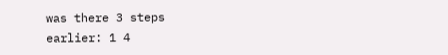was there 3 steps earlier: 1 4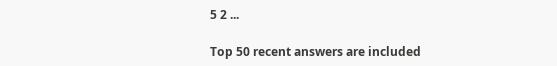5 2 ...

Top 50 recent answers are included